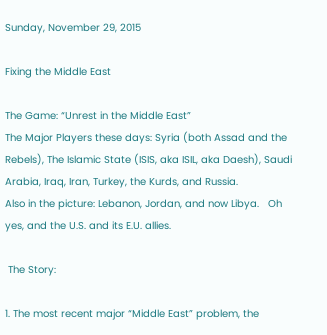Sunday, November 29, 2015

Fixing the Middle East

The Game: “Unrest in the Middle East”
The Major Players these days: Syria (both Assad and the Rebels), The Islamic State (ISIS, aka ISIL, aka Daesh), Saudi Arabia, Iraq, Iran, Turkey, the Kurds, and Russia.
Also in the picture: Lebanon, Jordan, and now Libya.   Oh yes, and the U.S. and its E.U. allies.

 The Story:

1. The most recent major “Middle East” problem, the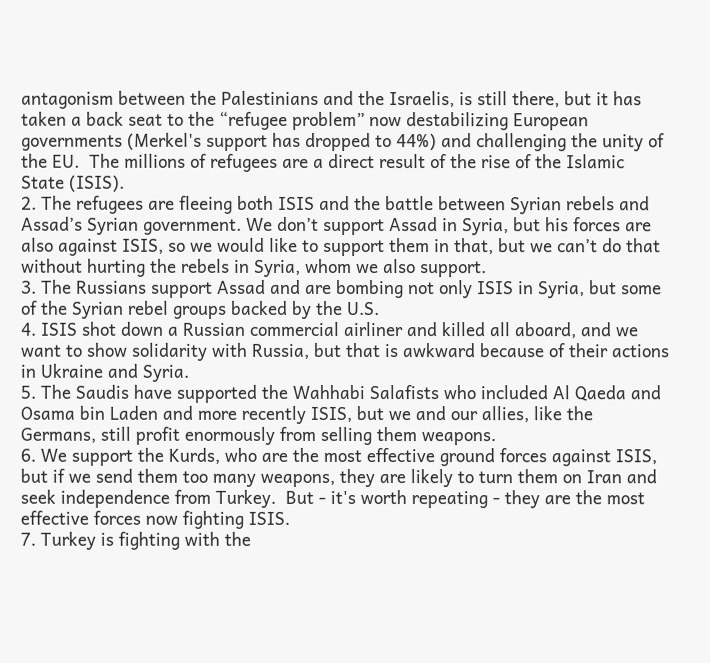antagonism between the Palestinians and the Israelis, is still there, but it has taken a back seat to the “refugee problem” now destabilizing European governments (Merkel's support has dropped to 44%) and challenging the unity of the EU.  The millions of refugees are a direct result of the rise of the Islamic State (ISIS).
2. The refugees are fleeing both ISIS and the battle between Syrian rebels and Assad’s Syrian government. We don’t support Assad in Syria, but his forces are also against ISIS, so we would like to support them in that, but we can’t do that without hurting the rebels in Syria, whom we also support.
3. The Russians support Assad and are bombing not only ISIS in Syria, but some of the Syrian rebel groups backed by the U.S.
4. ISIS shot down a Russian commercial airliner and killed all aboard, and we want to show solidarity with Russia, but that is awkward because of their actions in Ukraine and Syria.
5. The Saudis have supported the Wahhabi Salafists who included Al Qaeda and Osama bin Laden and more recently ISIS, but we and our allies, like the Germans, still profit enormously from selling them weapons.
6. We support the Kurds, who are the most effective ground forces against ISIS, but if we send them too many weapons, they are likely to turn them on Iran and seek independence from Turkey.  But - it's worth repeating - they are the most effective forces now fighting ISIS.
7. Turkey is fighting with the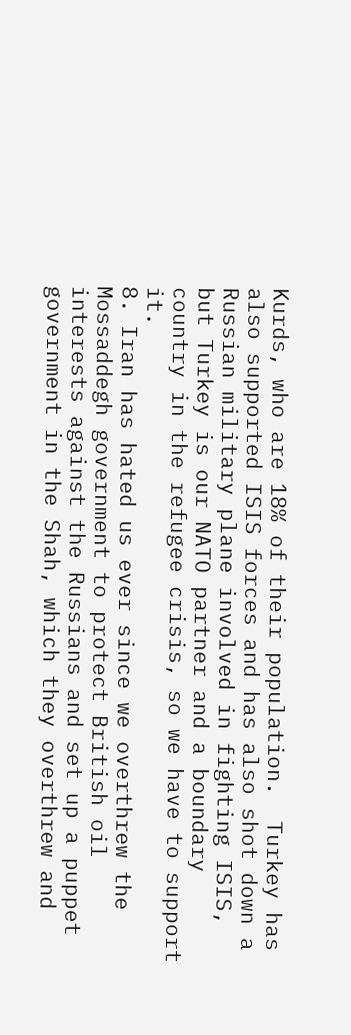Kurds, who are 18% of their population.  Turkey has also supported ISIS forces and has also shot down a Russian military plane involved in fighting ISIS, but Turkey is our NATO partner and a boundary country in the refugee crisis, so we have to support it.
8. Iran has hated us ever since we overthrew the Mossaddegh government to protect British oil interests against the Russians and set up a puppet government in the Shah, which they overthrew and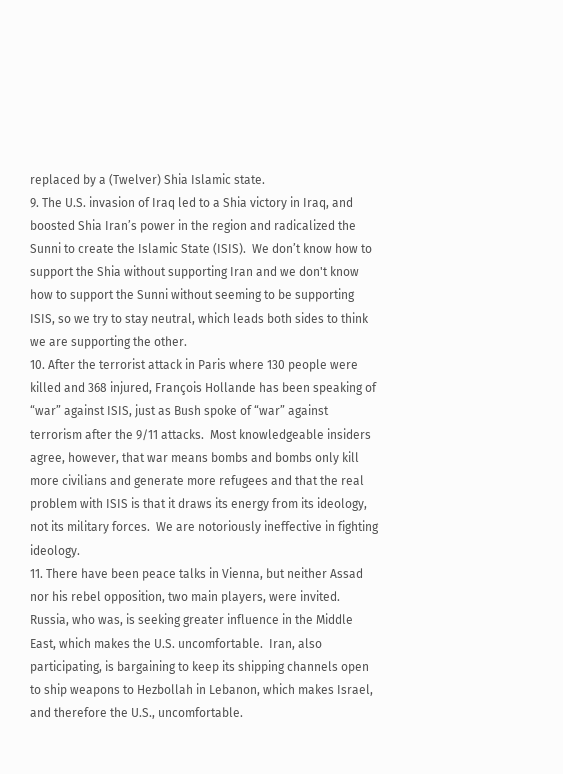replaced by a (Twelver) Shia Islamic state.
9. The U.S. invasion of Iraq led to a Shia victory in Iraq, and boosted Shia Iran’s power in the region and radicalized the Sunni to create the Islamic State (ISIS).  We don’t know how to support the Shia without supporting Iran and we don't know how to support the Sunni without seeming to be supporting ISIS, so we try to stay neutral, which leads both sides to think we are supporting the other.
10. After the terrorist attack in Paris where 130 people were killed and 368 injured, François Hollande has been speaking of “war” against ISIS, just as Bush spoke of “war” against terrorism after the 9/11 attacks.  Most knowledgeable insiders agree, however, that war means bombs and bombs only kill more civilians and generate more refugees and that the real problem with ISIS is that it draws its energy from its ideology, not its military forces.  We are notoriously ineffective in fighting ideology.
11. There have been peace talks in Vienna, but neither Assad nor his rebel opposition, two main players, were invited.  Russia, who was, is seeking greater influence in the Middle East, which makes the U.S. uncomfortable.  Iran, also participating, is bargaining to keep its shipping channels open to ship weapons to Hezbollah in Lebanon, which makes Israel, and therefore the U.S., uncomfortable.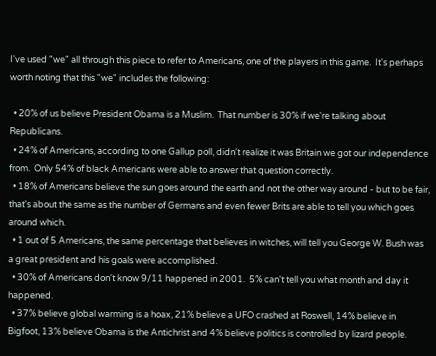I've used "we" all through this piece to refer to Americans, one of the players in this game.  It's perhaps worth noting that this "we" includes the following:

  • 20% of us believe President Obama is a Muslim.  That number is 30% if we're talking about Republicans.
  • 24% of Americans, according to one Gallup poll, didn't realize it was Britain we got our independence from.  Only 54% of black Americans were able to answer that question correctly.
  • 18% of Americans believe the sun goes around the earth and not the other way around - but to be fair, that's about the same as the number of Germans and even fewer Brits are able to tell you which goes around which.
  • 1 out of 5 Americans, the same percentage that believes in witches, will tell you George W. Bush was a great president and his goals were accomplished.
  • 30% of Americans don't know 9/11 happened in 2001.  5% can't tell you what month and day it happened.
  • 37% believe global warming is a hoax, 21% believe a UFO crashed at Roswell, 14% believe in Bigfoot, 13% believe Obama is the Antichrist and 4% believe politics is controlled by lizard people.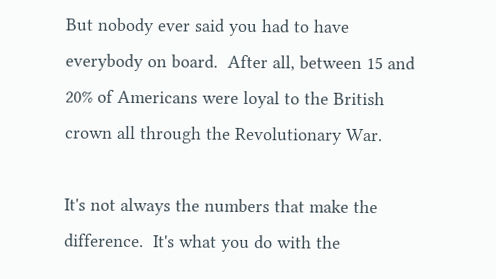But nobody ever said you had to have everybody on board.  After all, between 15 and 20% of Americans were loyal to the British crown all through the Revolutionary War.

It's not always the numbers that make the difference.  It's what you do with the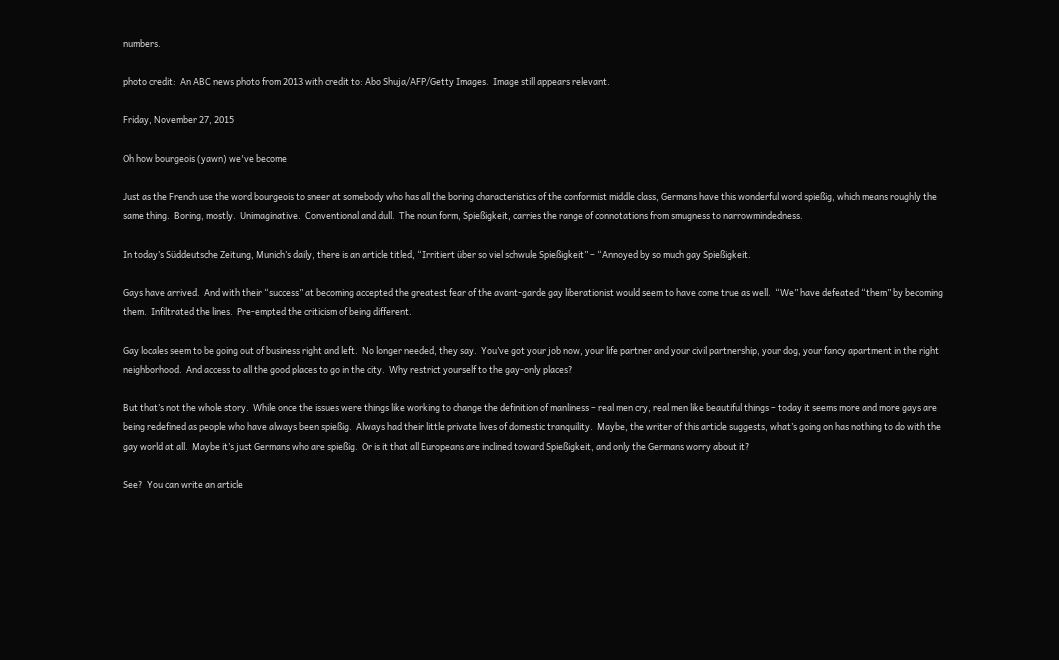numbers.

photo credit:  An ABC news photo from 2013 with credit to: Abo Shuja/AFP/Getty Images.  Image still appears relevant.

Friday, November 27, 2015

Oh how bourgeois (yawn) we've become

Just as the French use the word bourgeois to sneer at somebody who has all the boring characteristics of the conformist middle class, Germans have this wonderful word spießig, which means roughly the same thing.  Boring, mostly.  Unimaginative.  Conventional and dull.  The noun form, Spießigkeit, carries the range of connotations from smugness to narrowmindedness.

In today’s Süddeutsche Zeitung, Munich’s daily, there is an article titled, “Irritiert über so viel schwule Spießigkeit” – “Annoyed by so much gay Spießigkeit.

Gays have arrived.  And with their “success” at becoming accepted the greatest fear of the avant-garde gay liberationist would seem to have come true as well.  “We” have defeated “them” by becoming them.  Infiltrated the lines.  Pre-empted the criticism of being different.

Gay locales seem to be going out of business right and left.  No longer needed, they say.  You’ve got your job now, your life partner and your civil partnership, your dog, your fancy apartment in the right neighborhood.  And access to all the good places to go in the city.  Why restrict yourself to the gay-only places?

But that’s not the whole story.  While once the issues were things like working to change the definition of manliness – real men cry, real men like beautiful things – today it seems more and more gays are being redefined as people who have always been spießig.  Always had their little private lives of domestic tranquility.  Maybe, the writer of this article suggests, what’s going on has nothing to do with the gay world at all.  Maybe it’s just Germans who are spießig.  Or is it that all Europeans are inclined toward Spießigkeit, and only the Germans worry about it?

See?  You can write an article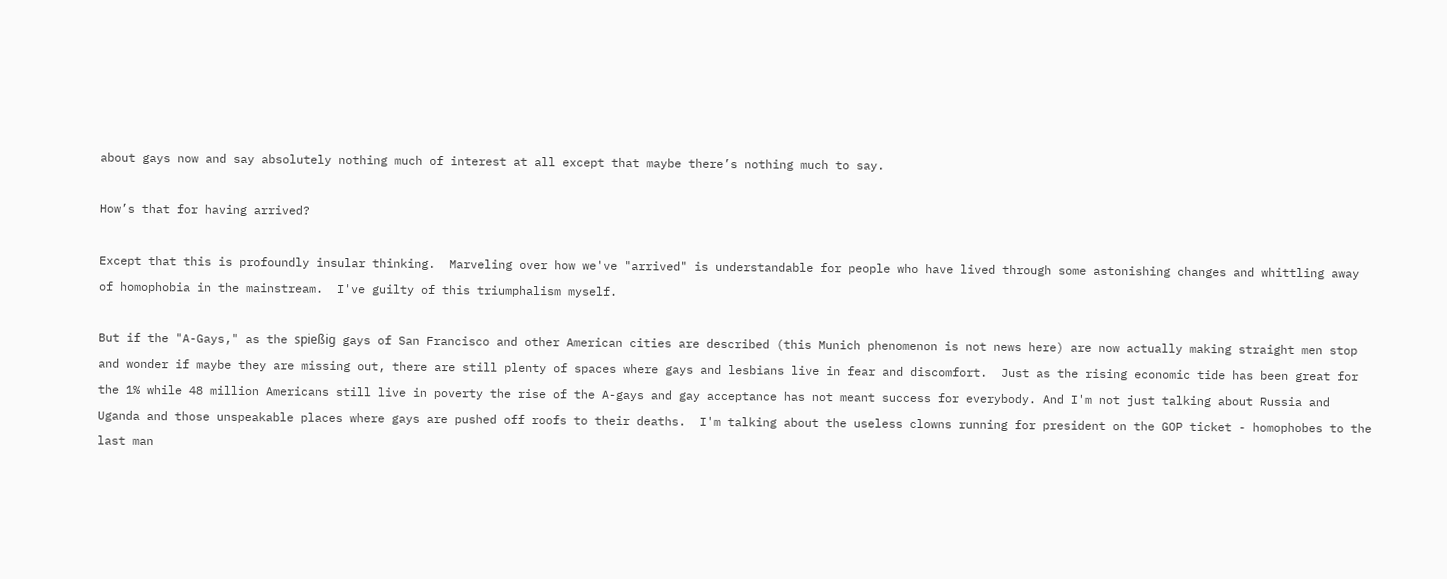about gays now and say absolutely nothing much of interest at all except that maybe there’s nothing much to say.

How’s that for having arrived?

Except that this is profoundly insular thinking.  Marveling over how we've "arrived" is understandable for people who have lived through some astonishing changes and whittling away of homophobia in the mainstream.  I've guilty of this triumphalism myself.

But if the "A-Gays," as the spießig gays of San Francisco and other American cities are described (this Munich phenomenon is not news here) are now actually making straight men stop and wonder if maybe they are missing out, there are still plenty of spaces where gays and lesbians live in fear and discomfort.  Just as the rising economic tide has been great for the 1% while 48 million Americans still live in poverty the rise of the A-gays and gay acceptance has not meant success for everybody. And I'm not just talking about Russia and Uganda and those unspeakable places where gays are pushed off roofs to their deaths.  I'm talking about the useless clowns running for president on the GOP ticket - homophobes to the last man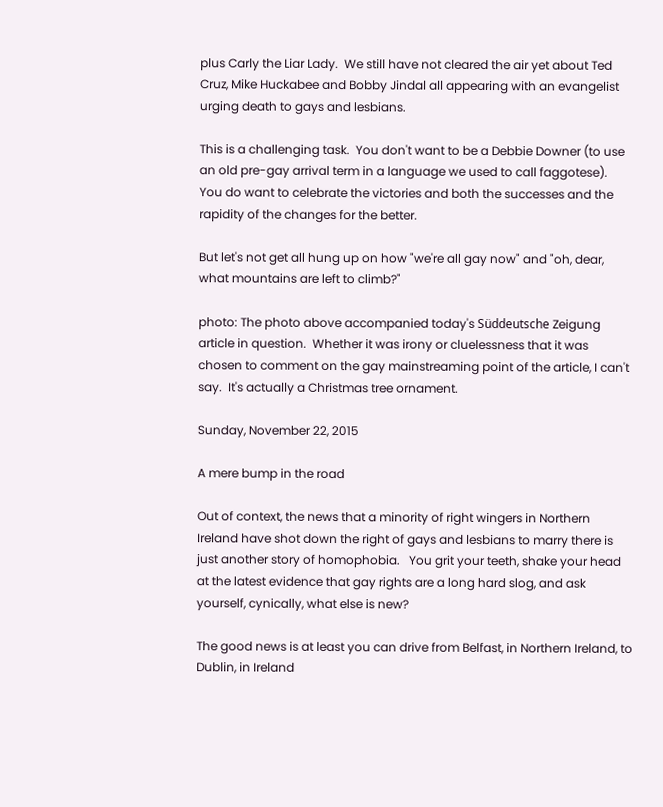plus Carly the Liar Lady.  We still have not cleared the air yet about Ted Cruz, Mike Huckabee and Bobby Jindal all appearing with an evangelist urging death to gays and lesbians.

This is a challenging task.  You don't want to be a Debbie Downer (to use an old pre-gay arrival term in a language we used to call faggotese).  You do want to celebrate the victories and both the successes and the rapidity of the changes for the better.

But let's not get all hung up on how "we're all gay now" and "oh, dear, what mountains are left to climb?"

photo: The photo above accompanied today's Süddeutsche Zeigung article in question.  Whether it was irony or cluelessness that it was chosen to comment on the gay mainstreaming point of the article, I can't say.  It's actually a Christmas tree ornament.

Sunday, November 22, 2015

A mere bump in the road

Out of context, the news that a minority of right wingers in Northern Ireland have shot down the right of gays and lesbians to marry there is just another story of homophobia.   You grit your teeth, shake your head at the latest evidence that gay rights are a long hard slog, and ask yourself, cynically, what else is new?

The good news is at least you can drive from Belfast, in Northern Ireland, to Dublin, in Ireland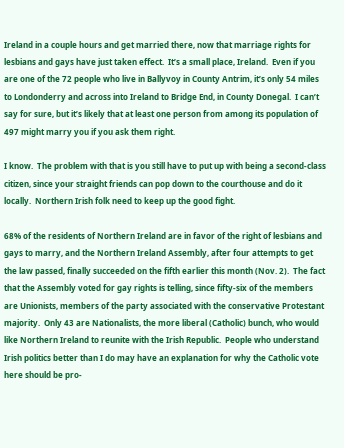Ireland in a couple hours and get married there, now that marriage rights for lesbians and gays have just taken effect.  It’s a small place, Ireland.  Even if you are one of the 72 people who live in Ballyvoy in County Antrim, it’s only 54 miles to Londonderry and across into Ireland to Bridge End, in County Donegal.  I can’t say for sure, but it’s likely that at least one person from among its population of 497 might marry you if you ask them right.

I know.  The problem with that is you still have to put up with being a second-class citizen, since your straight friends can pop down to the courthouse and do it locally.  Northern Irish folk need to keep up the good fight.

68% of the residents of Northern Ireland are in favor of the right of lesbians and gays to marry, and the Northern Ireland Assembly, after four attempts to get the law passed, finally succeeded on the fifth earlier this month (Nov. 2).  The fact that the Assembly voted for gay rights is telling, since fifty-six of the members are Unionists, members of the party associated with the conservative Protestant majority.  Only 43 are Nationalists, the more liberal (Catholic) bunch, who would like Northern Ireland to reunite with the Irish Republic.  People who understand Irish politics better than I do may have an explanation for why the Catholic vote here should be pro-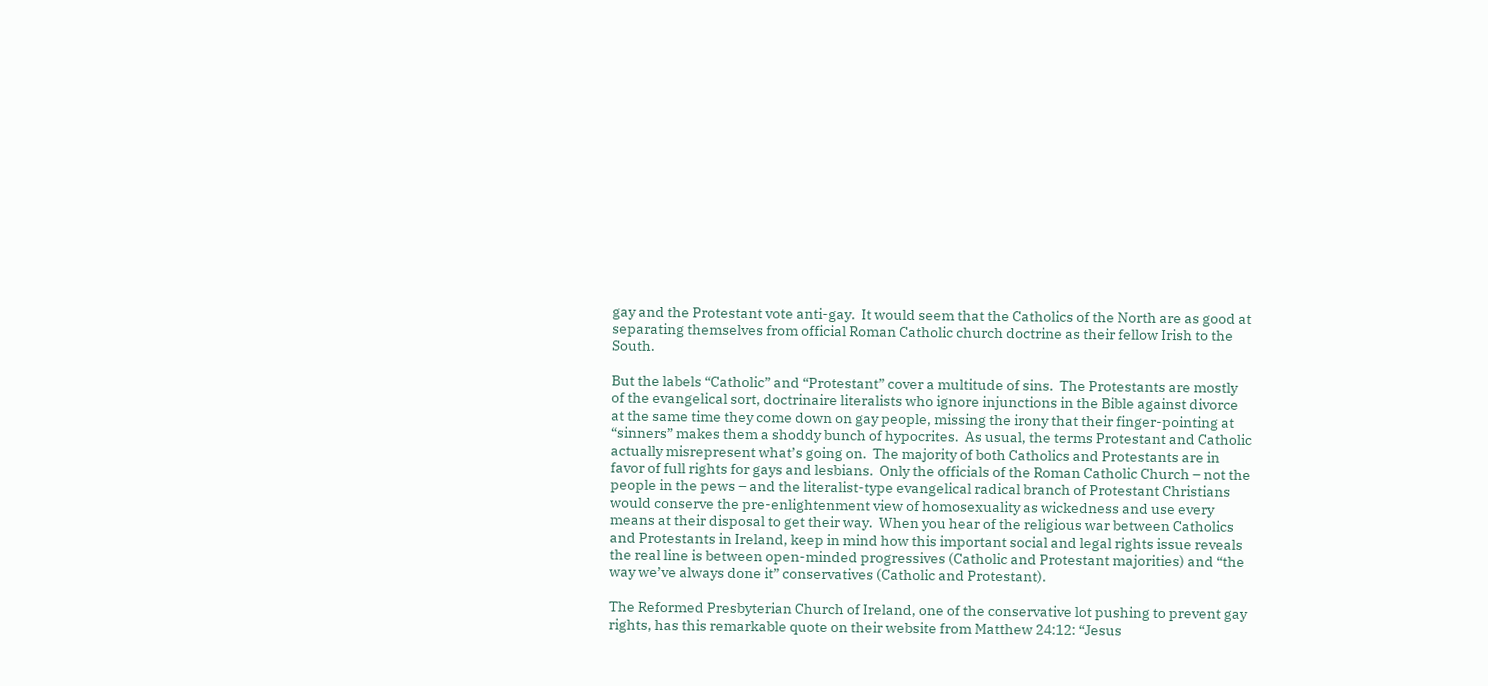gay and the Protestant vote anti-gay.  It would seem that the Catholics of the North are as good at separating themselves from official Roman Catholic church doctrine as their fellow Irish to the South.

But the labels “Catholic” and “Protestant” cover a multitude of sins.  The Protestants are mostly of the evangelical sort, doctrinaire literalists who ignore injunctions in the Bible against divorce at the same time they come down on gay people, missing the irony that their finger-pointing at “sinners” makes them a shoddy bunch of hypocrites.  As usual, the terms Protestant and Catholic actually misrepresent what’s going on.  The majority of both Catholics and Protestants are in favor of full rights for gays and lesbians.  Only the officials of the Roman Catholic Church – not the people in the pews – and the literalist-type evangelical radical branch of Protestant Christians would conserve the pre-enlightenment view of homosexuality as wickedness and use every means at their disposal to get their way.  When you hear of the religious war between Catholics and Protestants in Ireland, keep in mind how this important social and legal rights issue reveals the real line is between open-minded progressives (Catholic and Protestant majorities) and “the way we’ve always done it” conservatives (Catholic and Protestant).

The Reformed Presbyterian Church of Ireland, one of the conservative lot pushing to prevent gay rights, has this remarkable quote on their website from Matthew 24:12: “Jesus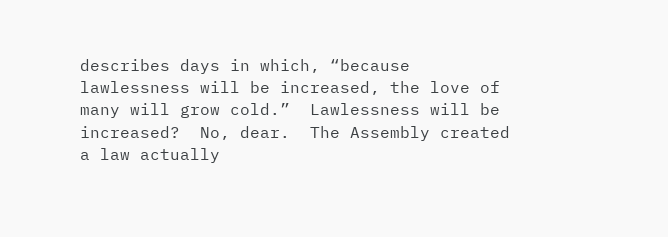describes days in which, “because lawlessness will be increased, the love of many will grow cold.”  Lawlessness will be increased?  No, dear.  The Assembly created a law actually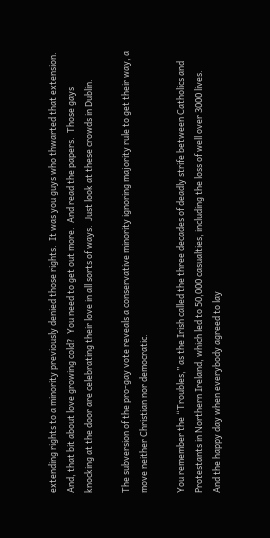extending rights to a minority previously denied those rights.  It was you guys who thwarted that extension.  And, that bit about love growing cold?  You need to get out more.  And read the papers.  Those gays knocking at the door are celebrating their love in all sorts of ways.  Just look at these crowds in Dublin.

The subversion of the pro-gay vote reveals a conservative minority ignoring majority rule to get their way, a move neither Christian nor democratic.

You remember the “Troubles,” as the Irish called the three decades of deadly strife between Catholics and Protestants in Northern Ireland, which led to 50,000 casualties, including the loss of well over 3000 lives.  And the happy day when everybody agreed to lay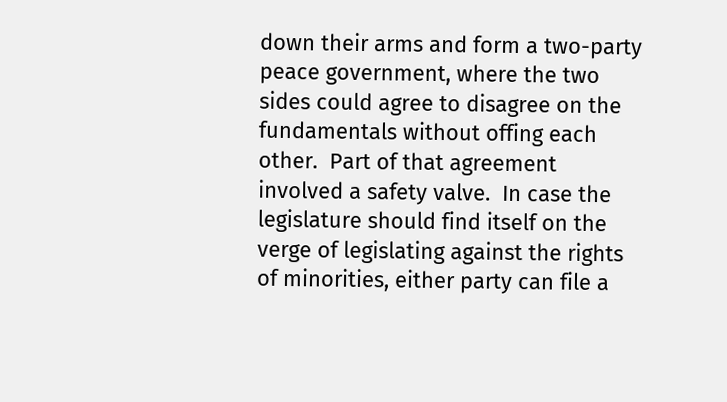down their arms and form a two-party peace government, where the two sides could agree to disagree on the fundamentals without offing each other.  Part of that agreement involved a safety valve.  In case the legislature should find itself on the verge of legislating against the rights of minorities, either party can file a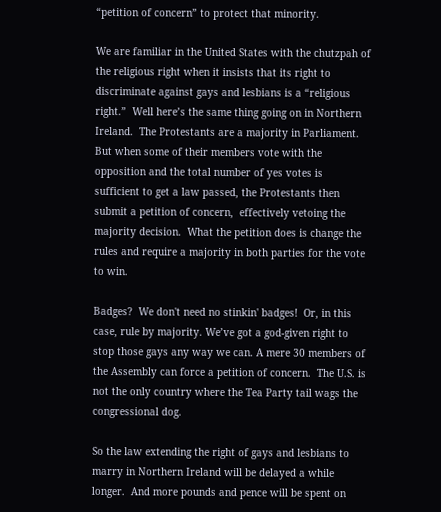“petition of concern” to protect that minority.

We are familiar in the United States with the chutzpah of the religious right when it insists that its right to discriminate against gays and lesbians is a “religious right.”  Well here’s the same thing going on in Northern Ireland.  The Protestants are a majority in Parliament.  But when some of their members vote with the opposition and the total number of yes votes is sufficient to get a law passed, the Protestants then submit a petition of concern,  effectively vetoing the majority decision.  What the petition does is change the rules and require a majority in both parties for the vote to win.

Badges?  We don't need no stinkin' badges!  Or, in this case, rule by majority. We’ve got a god-given right to stop those gays any way we can. A mere 30 members of the Assembly can force a petition of concern.  The U.S. is not the only country where the Tea Party tail wags the congressional dog.

So the law extending the right of gays and lesbians to marry in Northern Ireland will be delayed a while longer.  And more pounds and pence will be spent on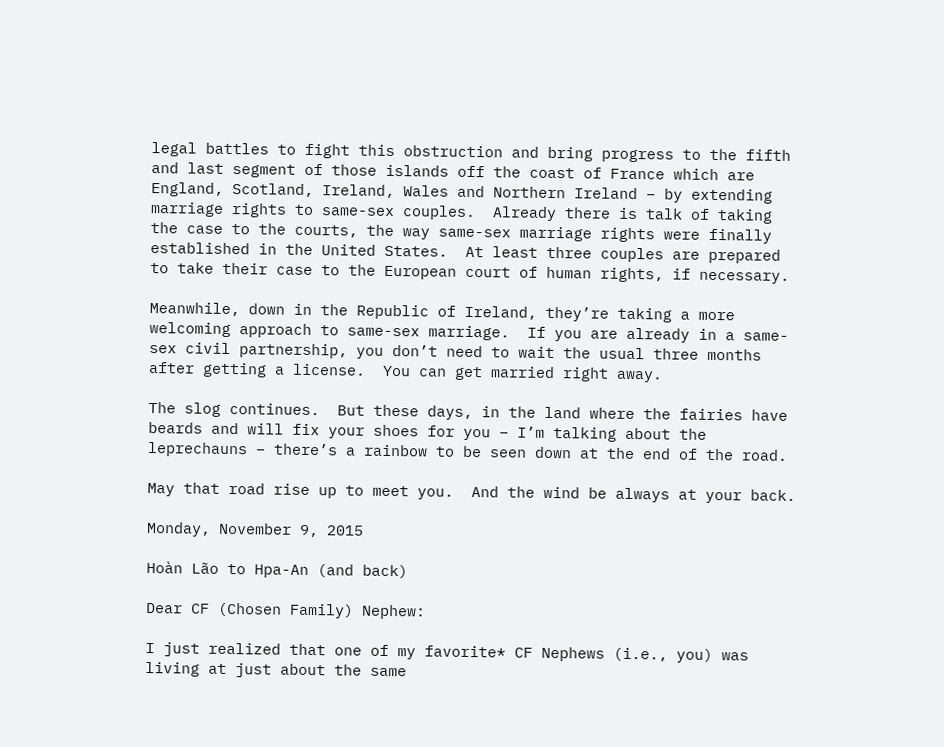legal battles to fight this obstruction and bring progress to the fifth and last segment of those islands off the coast of France which are England, Scotland, Ireland, Wales and Northern Ireland – by extending marriage rights to same-sex couples.  Already there is talk of taking the case to the courts, the way same-sex marriage rights were finally established in the United States.  At least three couples are prepared to take their case to the European court of human rights, if necessary.

Meanwhile, down in the Republic of Ireland, they’re taking a more welcoming approach to same-sex marriage.  If you are already in a same-sex civil partnership, you don’t need to wait the usual three months after getting a license.  You can get married right away.

The slog continues.  But these days, in the land where the fairies have beards and will fix your shoes for you – I’m talking about the leprechauns – there’s a rainbow to be seen down at the end of the road.

May that road rise up to meet you.  And the wind be always at your back.

Monday, November 9, 2015

Hoàn Lão to Hpa-An (and back)

Dear CF (Chosen Family) Nephew:

I just realized that one of my favorite* CF Nephews (i.e., you) was living at just about the same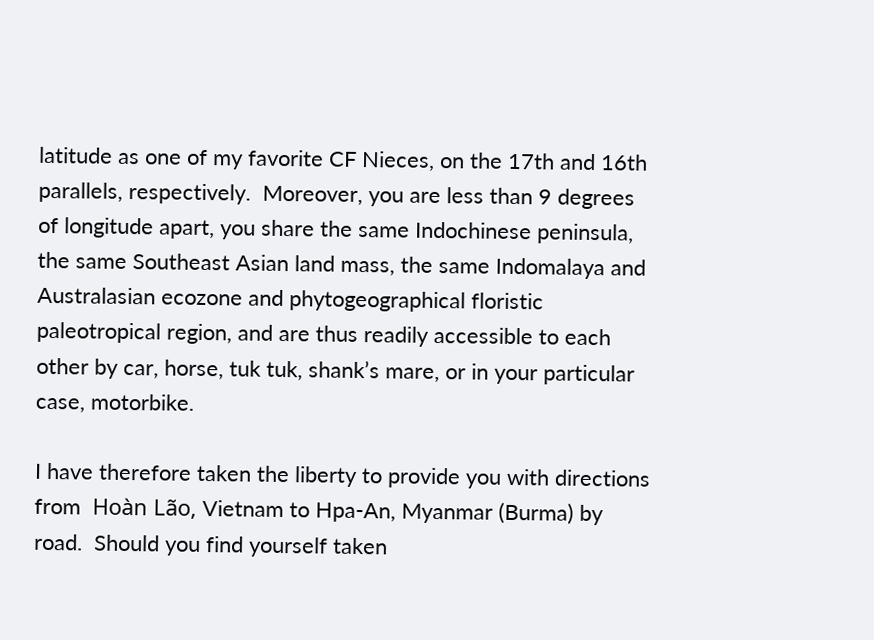latitude as one of my favorite CF Nieces, on the 17th and 16th parallels, respectively.  Moreover, you are less than 9 degrees of longitude apart, you share the same Indochinese peninsula, the same Southeast Asian land mass, the same Indomalaya and Australasian ecozone and phytogeographical floristic paleotropical region, and are thus readily accessible to each other by car, horse, tuk tuk, shank’s mare, or in your particular case, motorbike.

I have therefore taken the liberty to provide you with directions from  Hoàn Lão, Vietnam to Hpa-An, Myanmar (Burma) by road.  Should you find yourself taken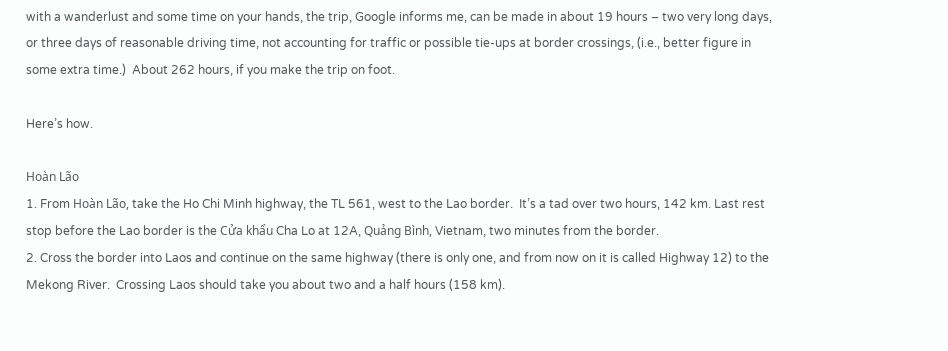with a wanderlust and some time on your hands, the trip, Google informs me, can be made in about 19 hours – two very long days, or three days of reasonable driving time, not accounting for traffic or possible tie-ups at border crossings, (i.e., better figure in some extra time.)  About 262 hours, if you make the trip on foot.

Here’s how.

Hoàn Lão
1. From Hoàn Lão, take the Ho Chi Minh highway, the TL 561, west to the Lao border.  It’s a tad over two hours, 142 km. Last rest stop before the Lao border is the Cửa khẩu Cha Lo at 12A, Quảng Bình, Vietnam, two minutes from the border.
2. Cross the border into Laos and continue on the same highway (there is only one, and from now on it is called Highway 12) to the Mekong River.  Crossing Laos should take you about two and a half hours (158 km).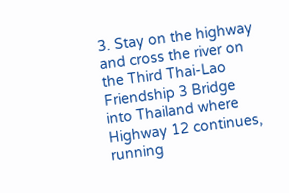3. Stay on the highway and cross the river on the Third Thai-Lao Friendship 3 Bridge into Thailand where Highway 12 continues, running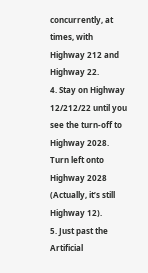concurrently, at times, with Highway 212 and Highway 22.
4. Stay on Highway 12/212/22 until you see the turn-off to Highway 2028.  Turn left onto Highway 2028 (Actually, it’s still Highway 12).
5. Just past the Artificial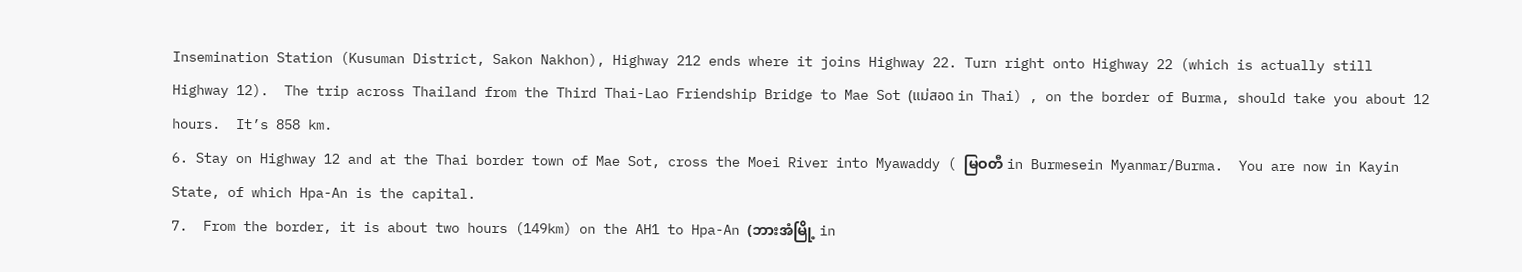Insemination Station (Kusuman District, Sakon Nakhon), Highway 212 ends where it joins Highway 22. Turn right onto Highway 22 (which is actually still Highway 12).  The trip across Thailand from the Third Thai-Lao Friendship Bridge to Mae Sot (แม่สอด in Thai) , on the border of Burma, should take you about 12 hours.  It’s 858 km.
6. Stay on Highway 12 and at the Thai border town of Mae Sot, cross the Moei River into Myawaddy ( မြဝတီ in Burmesein Myanmar/Burma.  You are now in Kayin State, of which Hpa-An is the capital.
7.  From the border, it is about two hours (149km) on the AH1 to Hpa-An (ဘားအံမြို့ in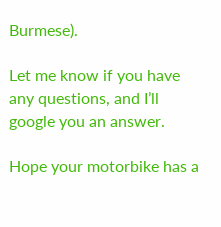Burmese).

Let me know if you have any questions, and I’ll google you an answer.

Hope your motorbike has a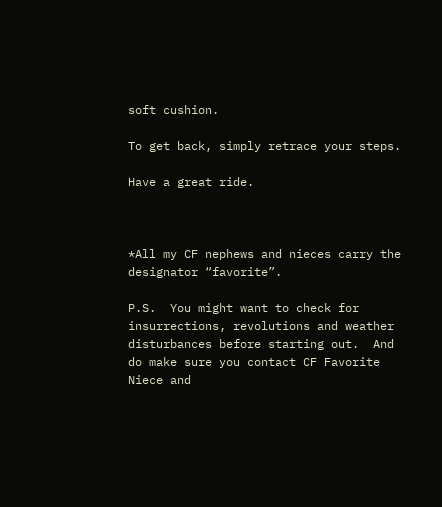soft cushion.

To get back, simply retrace your steps.

Have a great ride.



*All my CF nephews and nieces carry the designator “favorite”.

P.S.  You might want to check for insurrections, revolutions and weather disturbances before starting out.  And do make sure you contact CF Favorite Niece and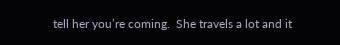tell her you’re coming.  She travels a lot and it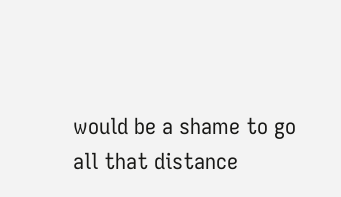would be a shame to go all that distance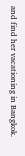and find her vacationing in Bangkok.